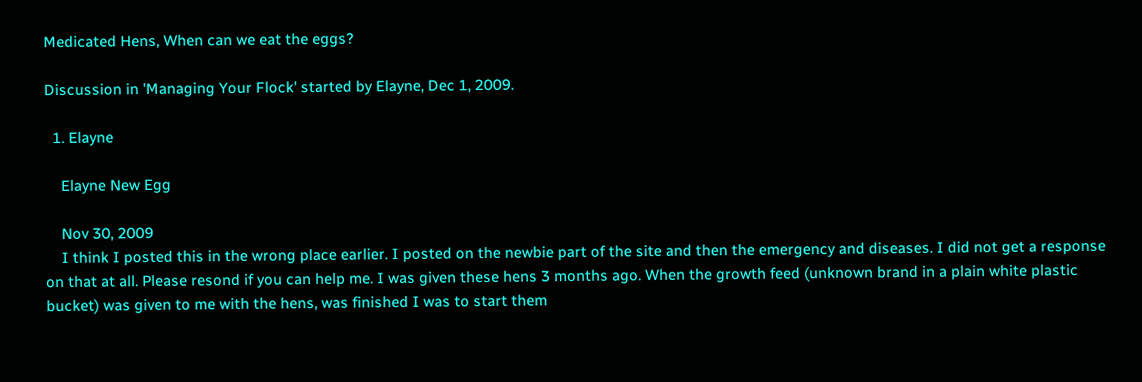Medicated Hens, When can we eat the eggs?

Discussion in 'Managing Your Flock' started by Elayne, Dec 1, 2009.

  1. Elayne

    Elayne New Egg

    Nov 30, 2009
    I think I posted this in the wrong place earlier. I posted on the newbie part of the site and then the emergency and diseases. I did not get a response on that at all. Please resond if you can help me. I was given these hens 3 months ago. When the growth feed (unknown brand in a plain white plastic bucket) was given to me with the hens, was finished I was to start them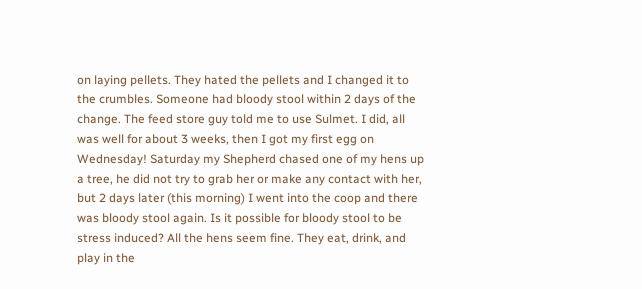on laying pellets. They hated the pellets and I changed it to the crumbles. Someone had bloody stool within 2 days of the change. The feed store guy told me to use Sulmet. I did, all was well for about 3 weeks, then I got my first egg on Wednesday! Saturday my Shepherd chased one of my hens up a tree, he did not try to grab her or make any contact with her, but 2 days later (this morning) I went into the coop and there was bloody stool again. Is it possible for bloody stool to be stress induced? All the hens seem fine. They eat, drink, and play in the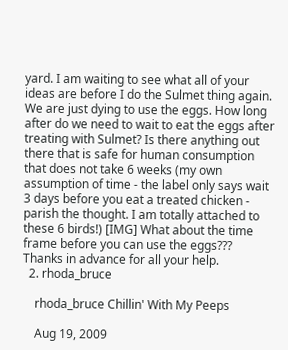yard. I am waiting to see what all of your ideas are before I do the Sulmet thing again. We are just dying to use the eggs. How long after do we need to wait to eat the eggs after treating with Sulmet? Is there anything out there that is safe for human consumption that does not take 6 weeks (my own assumption of time - the label only says wait 3 days before you eat a treated chicken - parish the thought. I am totally attached to these 6 birds!) [IMG] What about the time frame before you can use the eggs??? Thanks in advance for all your help.
  2. rhoda_bruce

    rhoda_bruce Chillin' With My Peeps

    Aug 19, 2009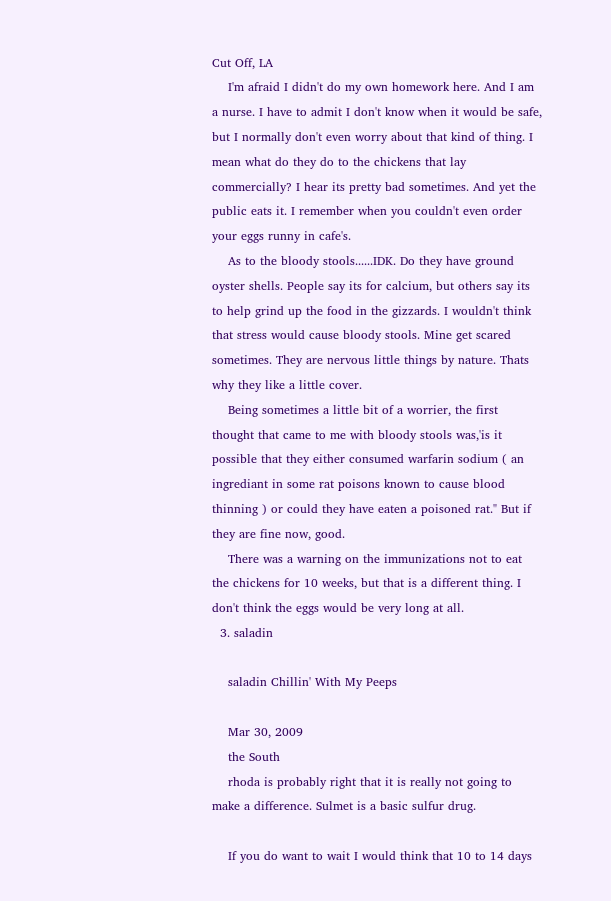Cut Off, LA
    I'm afraid I didn't do my own homework here. And I am a nurse. I have to admit I don't know when it would be safe, but I normally don't even worry about that kind of thing. I mean what do they do to the chickens that lay commercially? I hear its pretty bad sometimes. And yet the public eats it. I remember when you couldn't even order your eggs runny in cafe's.
    As to the bloody stools......IDK. Do they have ground oyster shells. People say its for calcium, but others say its to help grind up the food in the gizzards. I wouldn't think that stress would cause bloody stools. Mine get scared sometimes. They are nervous little things by nature. Thats why they like a little cover.
    Being sometimes a little bit of a worrier, the first thought that came to me with bloody stools was,'is it possible that they either consumed warfarin sodium ( an ingrediant in some rat poisons known to cause blood thinning ) or could they have eaten a poisoned rat." But if they are fine now, good.
    There was a warning on the immunizations not to eat the chickens for 10 weeks, but that is a different thing. I don't think the eggs would be very long at all.
  3. saladin

    saladin Chillin' With My Peeps

    Mar 30, 2009
    the South
    rhoda is probably right that it is really not going to make a difference. Sulmet is a basic sulfur drug.

    If you do want to wait I would think that 10 to 14 days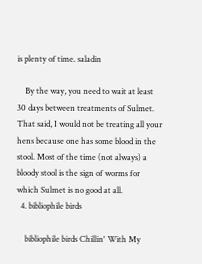is plenty of time. saladin

    By the way, you need to wait at least 30 days between treatments of Sulmet. That said, I would not be treating all your hens because one has some blood in the stool. Most of the time (not always) a bloody stool is the sign of worms for which Sulmet is no good at all.
  4. bibliophile birds

    bibliophile birds Chillin' With My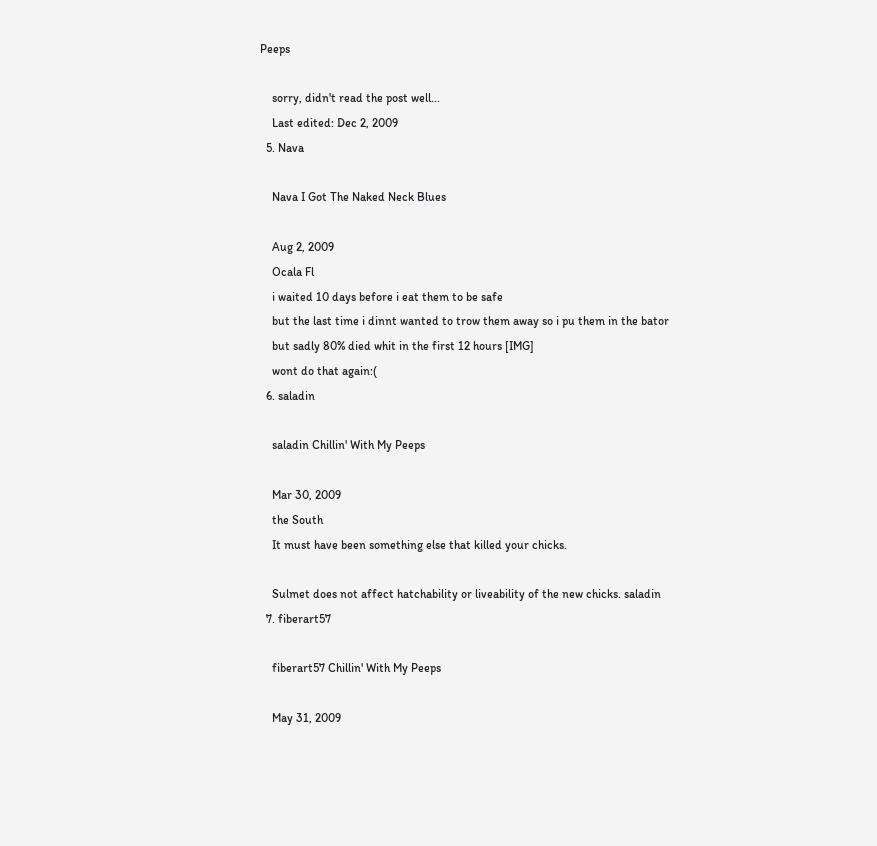Peeps

    sorry, didn't read the post well...
    Last edited: Dec 2, 2009
  5. Nava

    Nava I Got The Naked Neck Blues

    Aug 2, 2009
    Ocala Fl
    i waited 10 days before i eat them to be safe
    but the last time i dinnt wanted to trow them away so i pu them in the bator
    but sadly 80% died whit in the first 12 hours [IMG]
    wont do that again:(
  6. saladin

    saladin Chillin' With My Peeps

    Mar 30, 2009
    the South
    It must have been something else that killed your chicks.

    Sulmet does not affect hatchability or liveability of the new chicks. saladin
  7. fiberart57

    fiberart57 Chillin' With My Peeps

    May 31, 2009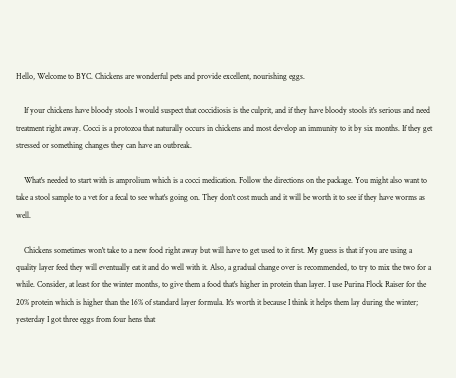Hello, Welcome to BYC. Chickens are wonderful pets and provide excellent, nourishing eggs.

    If your chickens have bloody stools I would suspect that coccidiosis is the culprit, and if they have bloody stools it's serious and need treatment right away. Cocci is a protozoa that naturally occurs in chickens and most develop an immunity to it by six months. If they get stressed or something changes they can have an outbreak.

    What's needed to start with is amprolium which is a cocci medication. Follow the directions on the package. You might also want to take a stool sample to a vet for a fecal to see what's going on. They don't cost much and it will be worth it to see if they have worms as well.

    Chickens sometimes won't take to a new food right away but will have to get used to it first. My guess is that if you are using a quality layer feed they will eventually eat it and do well with it. Also, a gradual change over is recommended, to try to mix the two for a while. Consider, at least for the winter months, to give them a food that's higher in protein than layer. I use Purina Flock Raiser for the 20% protein which is higher than the 16% of standard layer formula. It's worth it because I think it helps them lay during the winter; yesterday I got three eggs from four hens that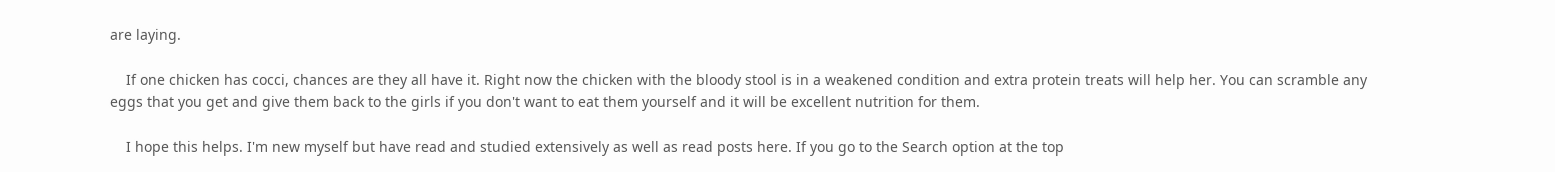are laying.

    If one chicken has cocci, chances are they all have it. Right now the chicken with the bloody stool is in a weakened condition and extra protein treats will help her. You can scramble any eggs that you get and give them back to the girls if you don't want to eat them yourself and it will be excellent nutrition for them.

    I hope this helps. I'm new myself but have read and studied extensively as well as read posts here. If you go to the Search option at the top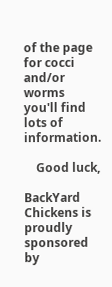of the page for cocci and/or worms you'll find lots of information.

    Good luck,

BackYard Chickens is proudly sponsored by